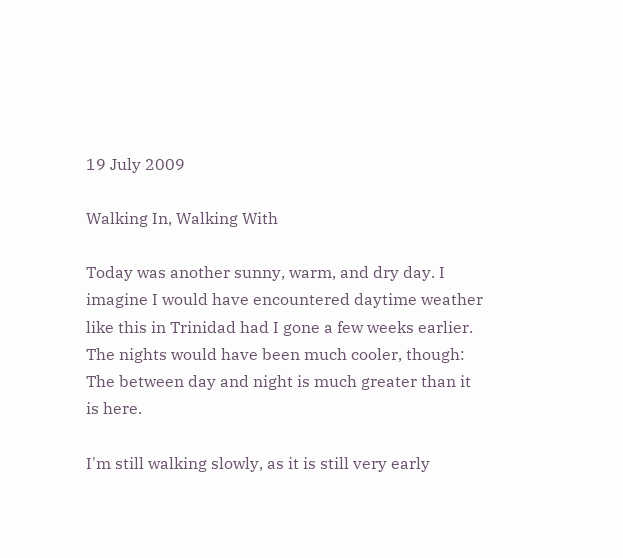19 July 2009

Walking In, Walking With

Today was another sunny, warm, and dry day. I imagine I would have encountered daytime weather like this in Trinidad had I gone a few weeks earlier. The nights would have been much cooler, though: The between day and night is much greater than it is here.

I'm still walking slowly, as it is still very early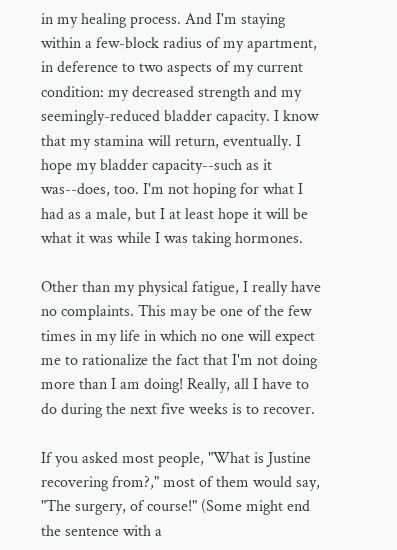in my healing process. And I'm staying within a few-block radius of my apartment, in deference to two aspects of my current condition: my decreased strength and my seemingly-reduced bladder capacity. I know that my stamina will return, eventually. I hope my bladder capacity--such as it was--does, too. I'm not hoping for what I had as a male, but I at least hope it will be what it was while I was taking hormones.

Other than my physical fatigue, I really have no complaints. This may be one of the few times in my life in which no one will expect me to rationalize the fact that I'm not doing more than I am doing! Really, all I have to do during the next five weeks is to recover.

If you asked most people, "What is Justine recovering from?," most of them would say, "The surgery, of course!" (Some might end the sentence with a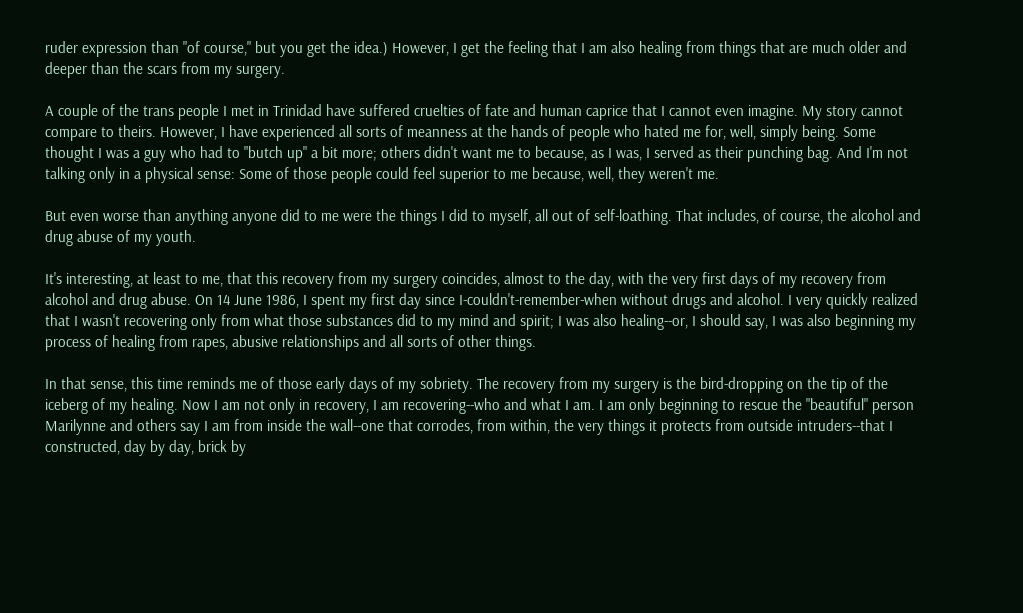ruder expression than "of course," but you get the idea.) However, I get the feeling that I am also healing from things that are much older and deeper than the scars from my surgery.

A couple of the trans people I met in Trinidad have suffered cruelties of fate and human caprice that I cannot even imagine. My story cannot compare to theirs. However, I have experienced all sorts of meanness at the hands of people who hated me for, well, simply being. Some thought I was a guy who had to "butch up" a bit more; others didn't want me to because, as I was, I served as their punching bag. And I'm not talking only in a physical sense: Some of those people could feel superior to me because, well, they weren't me.

But even worse than anything anyone did to me were the things I did to myself, all out of self-loathing. That includes, of course, the alcohol and drug abuse of my youth.

It's interesting, at least to me, that this recovery from my surgery coincides, almost to the day, with the very first days of my recovery from alcohol and drug abuse. On 14 June 1986, I spent my first day since I-couldn't-remember-when without drugs and alcohol. I very quickly realized that I wasn't recovering only from what those substances did to my mind and spirit; I was also healing--or, I should say, I was also beginning my process of healing from rapes, abusive relationships and all sorts of other things.

In that sense, this time reminds me of those early days of my sobriety. The recovery from my surgery is the bird-dropping on the tip of the iceberg of my healing. Now I am not only in recovery, I am recovering--who and what I am. I am only beginning to rescue the "beautiful" person Marilynne and others say I am from inside the wall--one that corrodes, from within, the very things it protects from outside intruders--that I constructed, day by day, brick by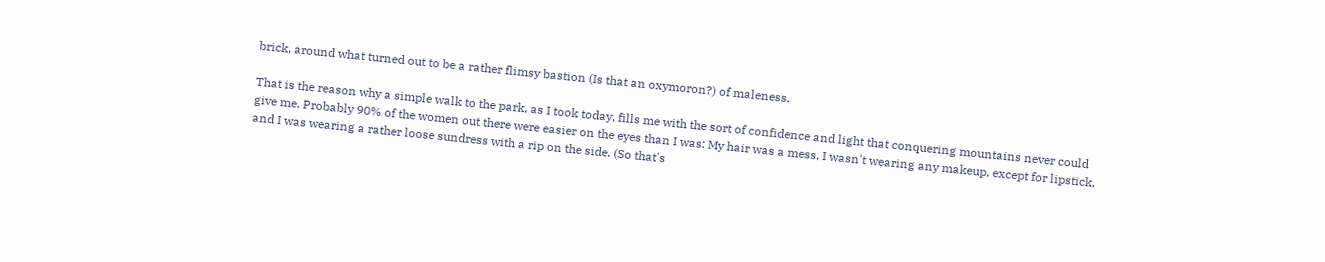brick, around what turned out to be a rather flimsy bastion (Is that an oxymoron?) of maleness.

That is the reason why a simple walk to the park, as I took today, fills me with the sort of confidence and light that conquering mountains never could give me. Probably 90% of the women out there were easier on the eyes than I was: My hair was a mess, I wasn't wearing any makeup, except for lipstick, and I was wearing a rather loose sundress with a rip on the side. (So that's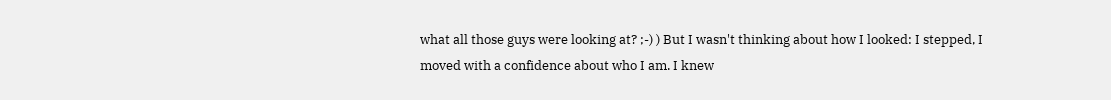what all those guys were looking at? ;-) ) But I wasn't thinking about how I looked: I stepped, I moved with a confidence about who I am. I knew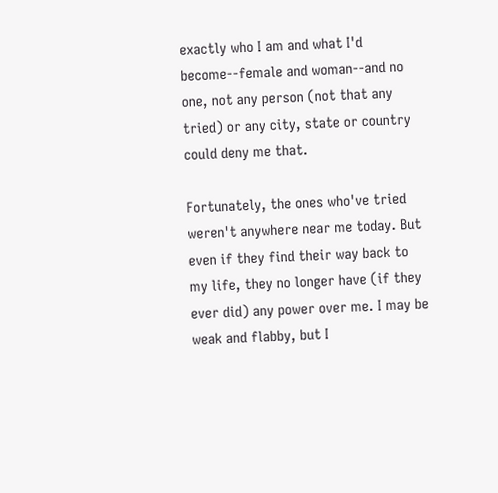exactly who I am and what I'd become--female and woman--and no one, not any person (not that any tried) or any city, state or country could deny me that.

Fortunately, the ones who've tried weren't anywhere near me today. But even if they find their way back to my life, they no longer have (if they ever did) any power over me. I may be weak and flabby, but I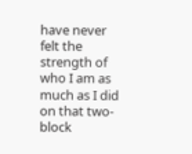have never felt the strength of who I am as much as I did on that two-block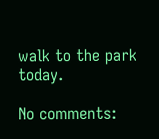walk to the park today.

No comments: